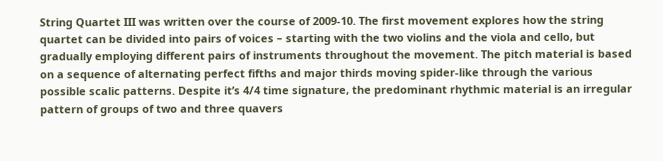String Quartet III was written over the course of 2009-10. The first movement explores how the string quartet can be divided into pairs of voices – starting with the two violins and the viola and cello, but gradually employing different pairs of instruments throughout the movement. The pitch material is based on a sequence of alternating perfect fifths and major thirds moving spider-like through the various possible scalic patterns. Despite it’s 4/4 time signature, the predominant rhythmic material is an irregular pattern of groups of two and three quavers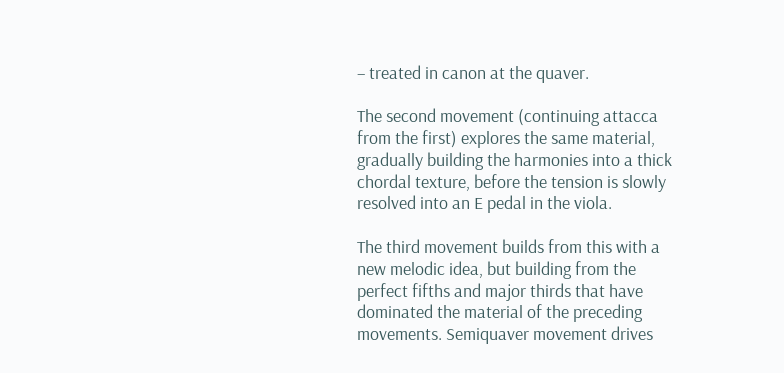– treated in canon at the quaver.

The second movement (continuing attacca from the first) explores the same material, gradually building the harmonies into a thick chordal texture, before the tension is slowly resolved into an E pedal in the viola.

The third movement builds from this with a new melodic idea, but building from the perfect fifths and major thirds that have dominated the material of the preceding movements. Semiquaver movement drives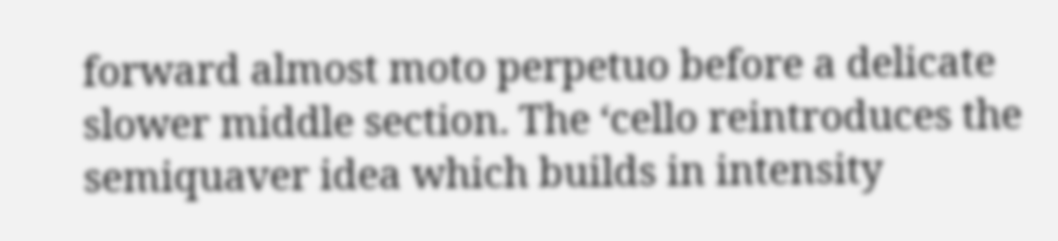forward almost moto perpetuo before a delicate slower middle section. The ‘cello reintroduces the semiquaver idea which builds in intensity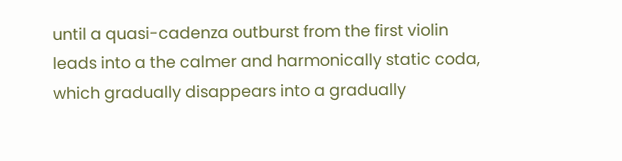until a quasi-cadenza outburst from the first violin leads into a the calmer and harmonically static coda, which gradually disappears into a gradually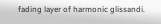fading layer of harmonic glissandi.